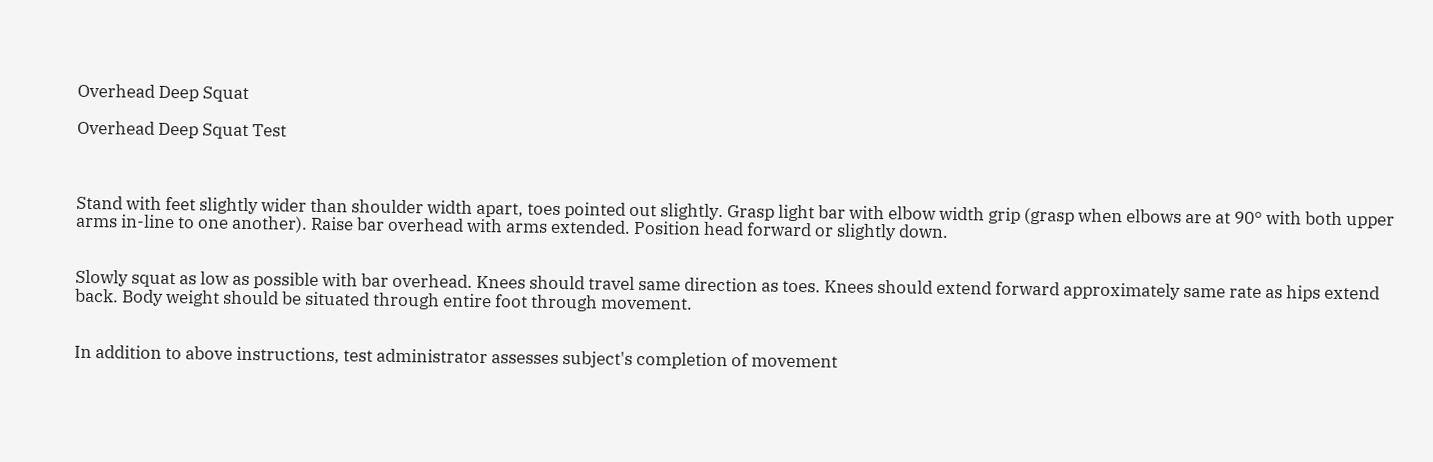Overhead Deep Squat

Overhead Deep Squat Test



Stand with feet slightly wider than shoulder width apart, toes pointed out slightly. Grasp light bar with elbow width grip (grasp when elbows are at 90° with both upper arms in-line to one another). Raise bar overhead with arms extended. Position head forward or slightly down.


Slowly squat as low as possible with bar overhead. Knees should travel same direction as toes. Knees should extend forward approximately same rate as hips extend back. Body weight should be situated through entire foot through movement.


In addition to above instructions, test administrator assesses subject's completion of movement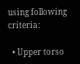using following criteria:

  • Upper torso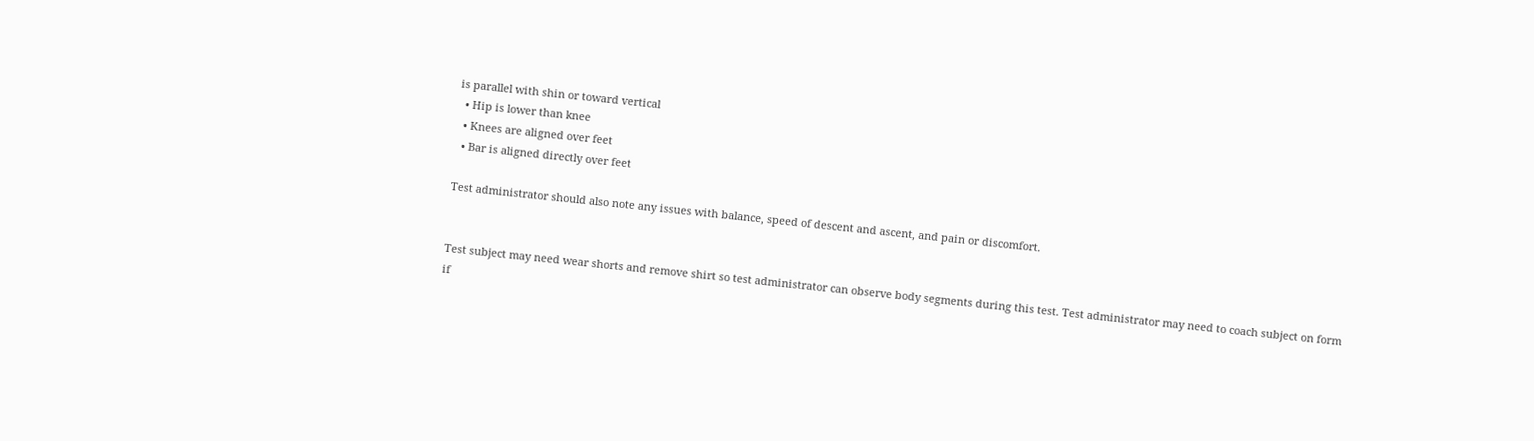is parallel with shin or toward vertical
  • Hip is lower than knee
  • Knees are aligned over feet
  • Bar is aligned directly over feet

Test administrator should also note any issues with balance, speed of descent and ascent, and pain or discomfort.


Test subject may need wear shorts and remove shirt so test administrator can observe body segments during this test. Test administrator may need to coach subject on form if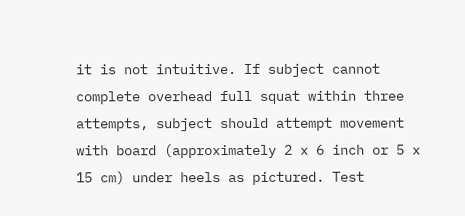it is not intuitive. If subject cannot complete overhead full squat within three attempts, subject should attempt movement with board (approximately 2 x 6 inch or 5 x 15 cm) under heels as pictured. Test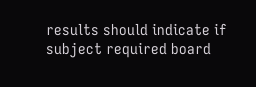results should indicate if subject required board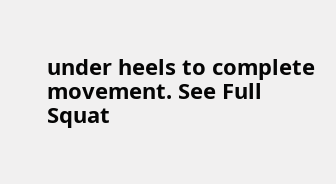under heels to complete movement. See Full Squat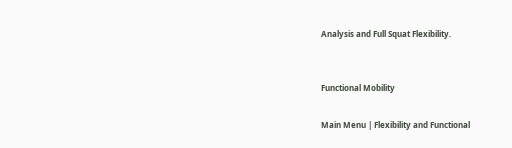Analysis and Full Squat Flexibility.


Functional Mobility

Main Menu | Flexibility and Functional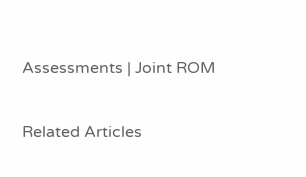Assessments | Joint ROM

Related Articles